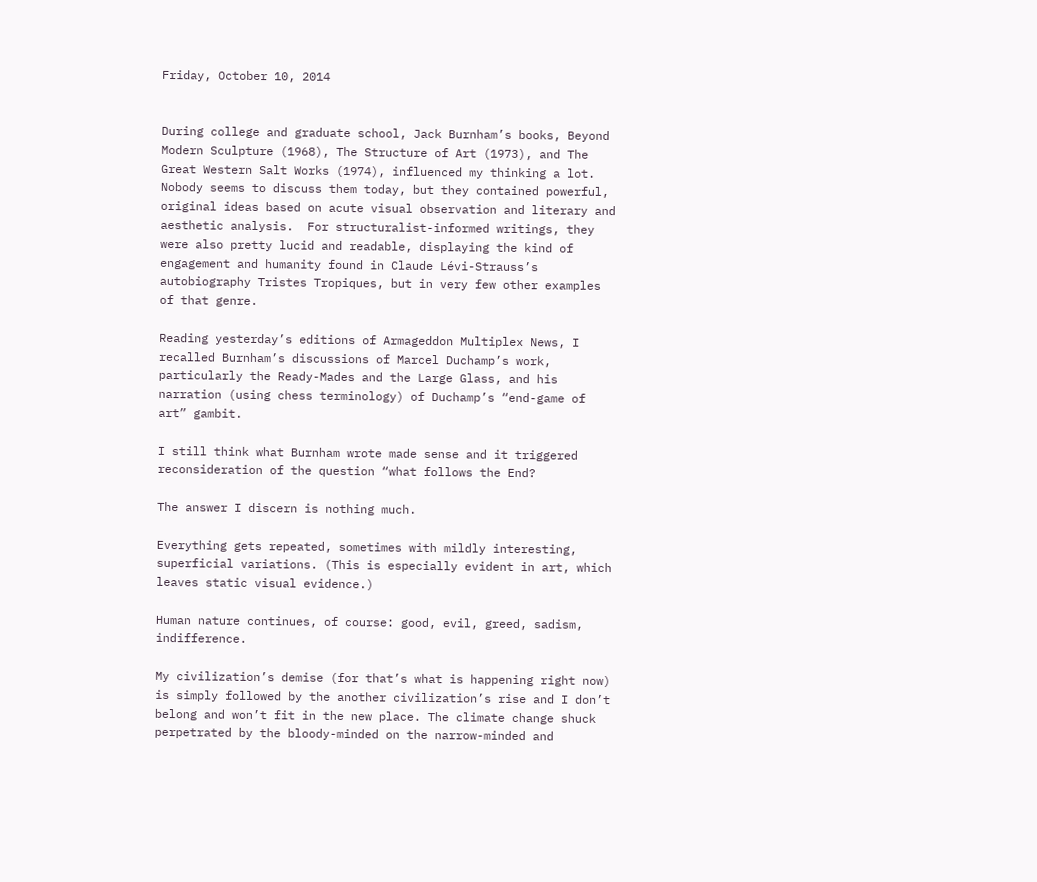Friday, October 10, 2014


During college and graduate school, Jack Burnham’s books, Beyond Modern Sculpture (1968), The Structure of Art (1973), and The Great Western Salt Works (1974), influenced my thinking a lot.  Nobody seems to discuss them today, but they contained powerful, original ideas based on acute visual observation and literary and aesthetic analysis.  For structuralist-informed writings, they were also pretty lucid and readable, displaying the kind of engagement and humanity found in Claude Lévi-Strauss’s autobiography Tristes Tropiques, but in very few other examples of that genre.

Reading yesterday’s editions of Armageddon Multiplex News, I recalled Burnham’s discussions of Marcel Duchamp’s work, particularly the Ready-Mades and the Large Glass, and his narration (using chess terminology) of Duchamp’s “end-game of art” gambit.

I still think what Burnham wrote made sense and it triggered reconsideration of the question “what follows the End?

The answer I discern is nothing much.

Everything gets repeated, sometimes with mildly interesting, superficial variations. (This is especially evident in art, which leaves static visual evidence.)

Human nature continues, of course: good, evil, greed, sadism, indifference.

My civilization’s demise (for that’s what is happening right now) is simply followed by the another civilization’s rise and I don’t belong and won’t fit in the new place. The climate change shuck perpetrated by the bloody-minded on the narrow-minded and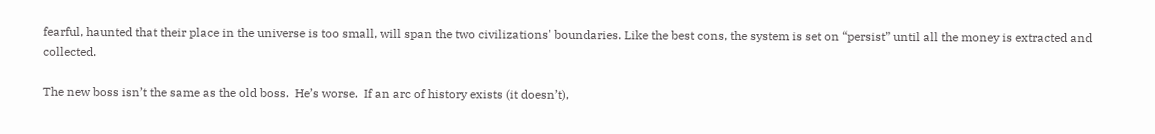fearful, haunted that their place in the universe is too small, will span the two civilizations' boundaries. Like the best cons, the system is set on “persist” until all the money is extracted and collected.

The new boss isn’t the same as the old boss.  He’s worse.  If an arc of history exists (it doesn’t),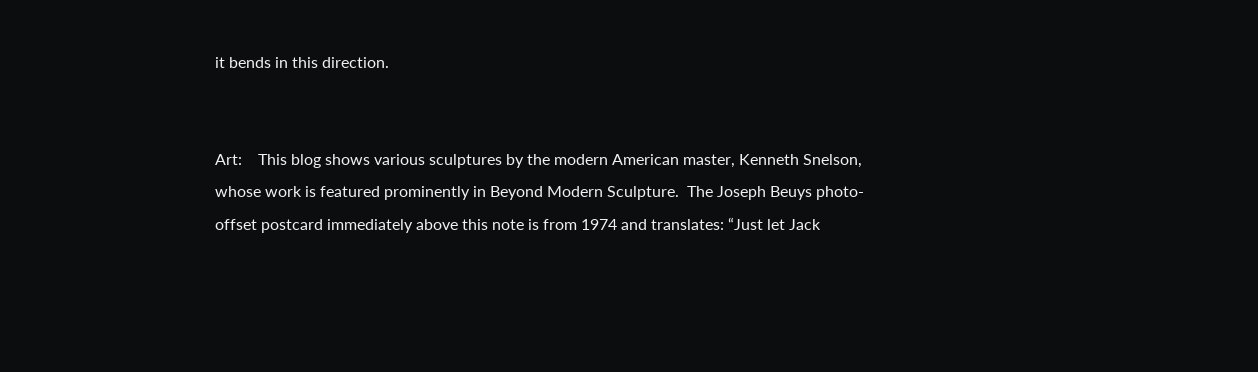it bends in this direction.


Art:    This blog shows various sculptures by the modern American master, Kenneth Snelson, whose work is featured prominently in Beyond Modern Sculpture.  The Joseph Beuys photo-offset postcard immediately above this note is from 1974 and translates: “Just let Jack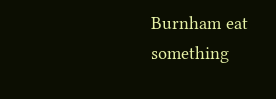Burnham eat something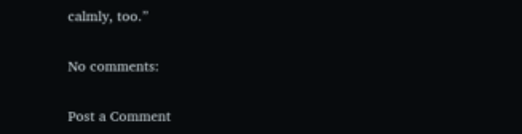calmly, too.”

No comments:

Post a Comment